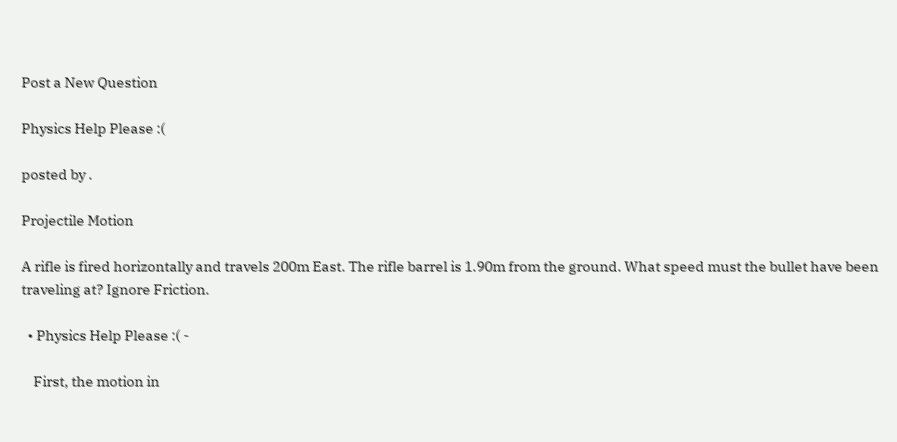Post a New Question

Physics Help Please :(

posted by .

Projectile Motion

A rifle is fired horizontally and travels 200m East. The rifle barrel is 1.90m from the ground. What speed must the bullet have been traveling at? Ignore Friction.

  • Physics Help Please :( -

    First, the motion in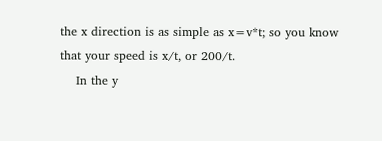the x direction is as simple as x=v*t; so you know that your speed is x/t, or 200/t.
    In the y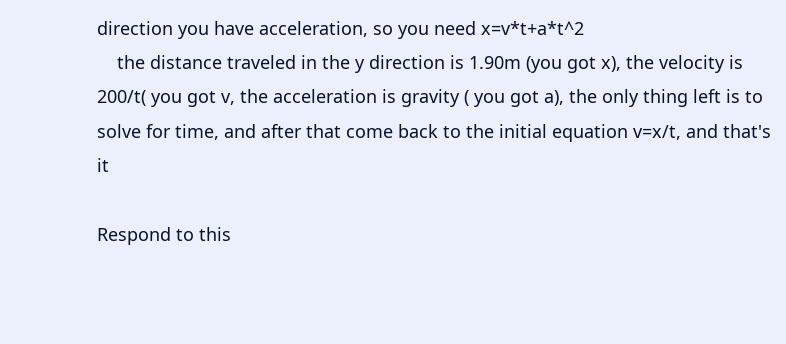direction you have acceleration, so you need x=v*t+a*t^2
    the distance traveled in the y direction is 1.90m (you got x), the velocity is 200/t( you got v, the acceleration is gravity ( you got a), the only thing left is to solve for time, and after that come back to the initial equation v=x/t, and that's it

Respond to this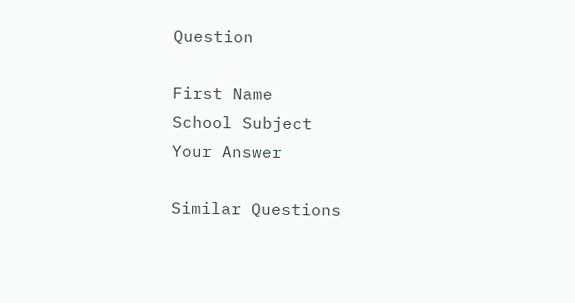Question

First Name
School Subject
Your Answer

Similar Questions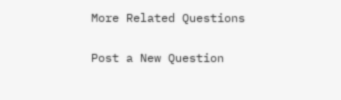More Related Questions

Post a New Question